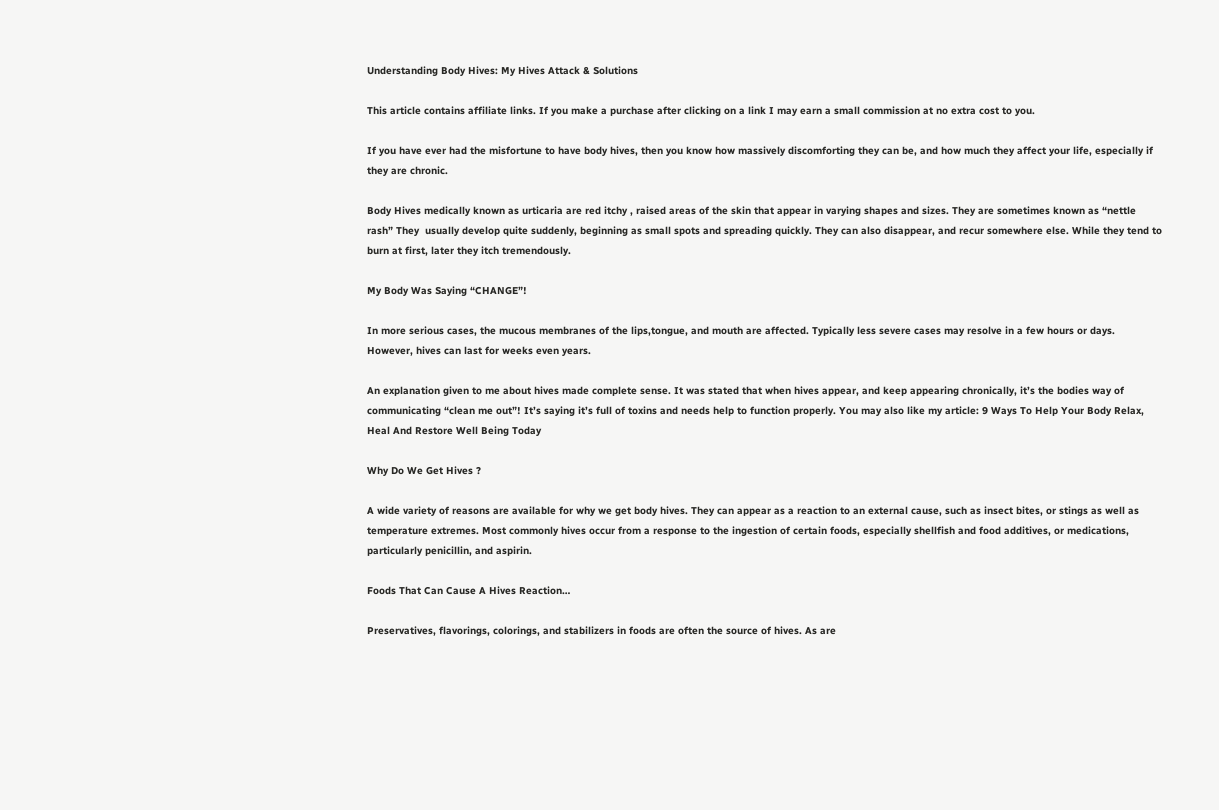Understanding Body Hives: My Hives Attack & Solutions

This article contains affiliate links. If you make a purchase after clicking on a link I may earn a small commission at no extra cost to you.

If you have ever had the misfortune to have body hives, then you know how massively discomforting they can be, and how much they affect your life, especially if they are chronic.

Body Hives medically known as urticaria are red itchy , raised areas of the skin that appear in varying shapes and sizes. They are sometimes known as “nettle rash” They  usually develop quite suddenly, beginning as small spots and spreading quickly. They can also disappear, and recur somewhere else. While they tend to burn at first, later they itch tremendously.

My Body Was Saying “CHANGE”!

In more serious cases, the mucous membranes of the lips,tongue, and mouth are affected. Typically less severe cases may resolve in a few hours or days. However, hives can last for weeks even years.

An explanation given to me about hives made complete sense. It was stated that when hives appear, and keep appearing chronically, it’s the bodies way of communicating “clean me out”! It’s saying it’s full of toxins and needs help to function properly. You may also like my article: 9 Ways To Help Your Body Relax, Heal And Restore Well Being Today

Why Do We Get Hives ?

A wide variety of reasons are available for why we get body hives. They can appear as a reaction to an external cause, such as insect bites, or stings as well as temperature extremes. Most commonly hives occur from a response to the ingestion of certain foods, especially shellfish and food additives, or medications, particularly penicillin, and aspirin.

Foods That Can Cause A Hives Reaction…

Preservatives, flavorings, colorings, and stabilizers in foods are often the source of hives. As are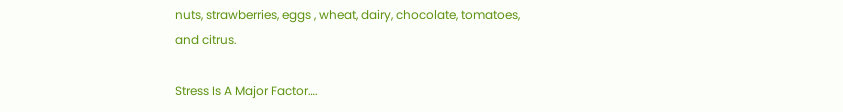nuts, strawberries, eggs , wheat, dairy, chocolate, tomatoes, and citrus.

Stress Is A Major Factor….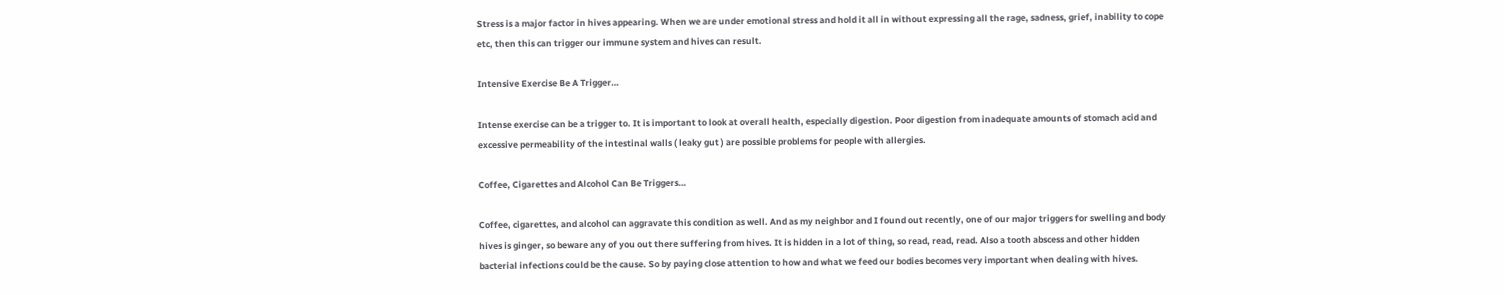Stress is a major factor in hives appearing. When we are under emotional stress and hold it all in without expressing all the rage, sadness, grief, inability to cope etc, then this can trigger our immune system and hives can result.

Intensive Exercise Be A Trigger…

Intense exercise can be a trigger to. It is important to look at overall health, especially digestion. Poor digestion from inadequate amounts of stomach acid and excessive permeability of the intestinal walls ( leaky gut ) are possible problems for people with allergies.

Coffee, Cigarettes and Alcohol Can Be Triggers…

Coffee, cigarettes, and alcohol can aggravate this condition as well. And as my neighbor and I found out recently, one of our major triggers for swelling and body hives is ginger, so beware any of you out there suffering from hives. It is hidden in a lot of thing, so read, read, read. Also a tooth abscess and other hidden bacterial infections could be the cause. So by paying close attention to how and what we feed our bodies becomes very important when dealing with hives.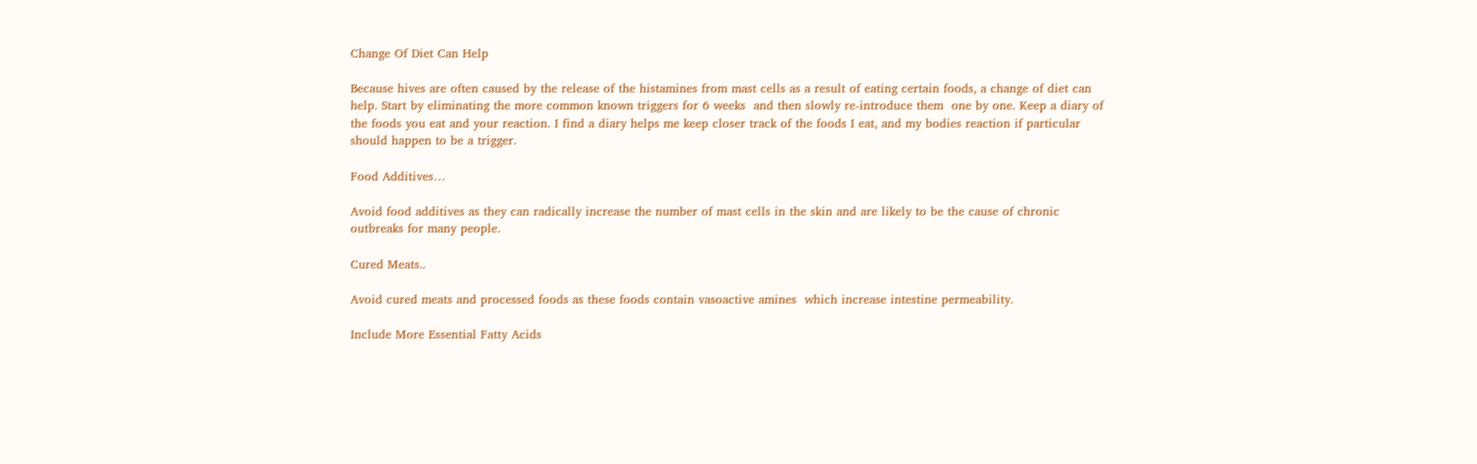Change Of Diet Can Help

Because hives are often caused by the release of the histamines from mast cells as a result of eating certain foods, a change of diet can help. Start by eliminating the more common known triggers for 6 weeks  and then slowly re-introduce them  one by one. Keep a diary of the foods you eat and your reaction. I find a diary helps me keep closer track of the foods I eat, and my bodies reaction if particular should happen to be a trigger.

Food Additives…

Avoid food additives as they can radically increase the number of mast cells in the skin and are likely to be the cause of chronic outbreaks for many people.

Cured Meats..

Avoid cured meats and processed foods as these foods contain vasoactive amines  which increase intestine permeability.

Include More Essential Fatty Acids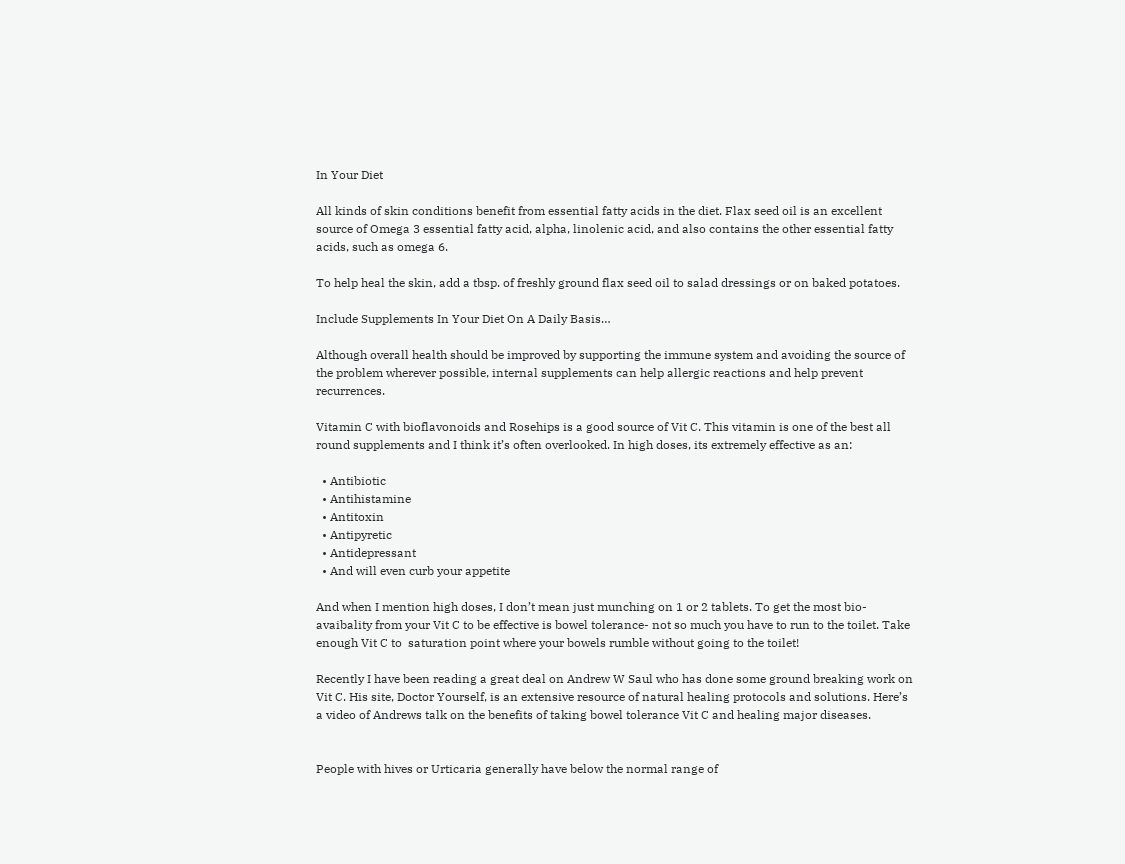In Your Diet

All kinds of skin conditions benefit from essential fatty acids in the diet. Flax seed oil is an excellent source of Omega 3 essential fatty acid, alpha, linolenic acid, and also contains the other essential fatty acids, such as omega 6.

To help heal the skin, add a tbsp. of freshly ground flax seed oil to salad dressings or on baked potatoes.

Include Supplements In Your Diet On A Daily Basis…

Although overall health should be improved by supporting the immune system and avoiding the source of the problem wherever possible, internal supplements can help allergic reactions and help prevent recurrences.

Vitamin C with bioflavonoids and Rosehips is a good source of Vit C. This vitamin is one of the best all round supplements and I think it’s often overlooked. In high doses, its extremely effective as an:

  • Antibiotic
  • Antihistamine
  • Antitoxin
  • Antipyretic
  • Antidepressant
  • And will even curb your appetite

And when I mention high doses, I don’t mean just munching on 1 or 2 tablets. To get the most bio-avaibality from your Vit C to be effective is bowel tolerance- not so much you have to run to the toilet. Take enough Vit C to  saturation point where your bowels rumble without going to the toilet!

Recently I have been reading a great deal on Andrew W Saul who has done some ground breaking work on Vit C. His site, Doctor Yourself, is an extensive resource of natural healing protocols and solutions. Here’s a video of Andrews talk on the benefits of taking bowel tolerance Vit C and healing major diseases.


People with hives or Urticaria generally have below the normal range of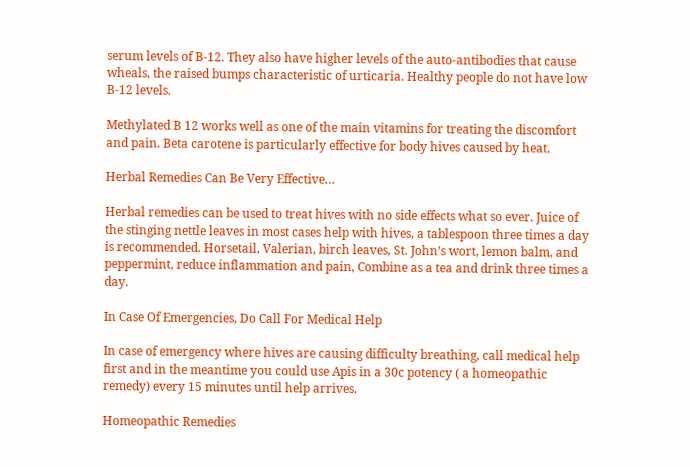serum levels of B-12. They also have higher levels of the auto-antibodies that cause wheals, the raised bumps characteristic of urticaria. Healthy people do not have low B-12 levels.

Methylated B 12 works well as one of the main vitamins for treating the discomfort and pain. Beta carotene is particularly effective for body hives caused by heat.

Herbal Remedies Can Be Very Effective…

Herbal remedies can be used to treat hives with no side effects what so ever. Juice of the stinging nettle leaves in most cases help with hives, a tablespoon three times a day is recommended. Horsetail, Valerian, birch leaves, St. John’s wort, lemon balm, and peppermint, reduce inflammation and pain, Combine as a tea and drink three times a day.

In Case Of Emergencies, Do Call For Medical Help

In case of emergency where hives are causing difficulty breathing, call medical help first and in the meantime you could use Apis in a 30c potency ( a homeopathic remedy) every 15 minutes until help arrives.

Homeopathic Remedies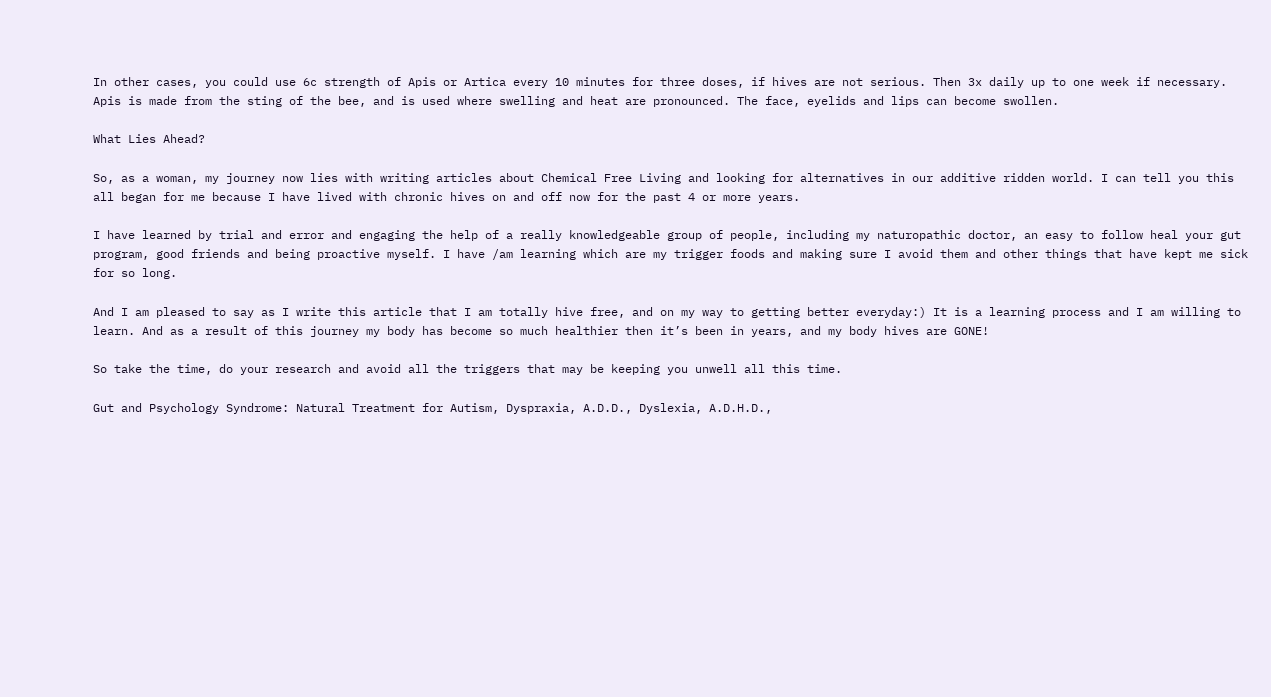In other cases, you could use 6c strength of Apis or Artica every 10 minutes for three doses, if hives are not serious. Then 3x daily up to one week if necessary. Apis is made from the sting of the bee, and is used where swelling and heat are pronounced. The face, eyelids and lips can become swollen.

What Lies Ahead?

So, as a woman, my journey now lies with writing articles about Chemical Free Living and looking for alternatives in our additive ridden world. I can tell you this all began for me because I have lived with chronic hives on and off now for the past 4 or more years.

I have learned by trial and error and engaging the help of a really knowledgeable group of people, including my naturopathic doctor, an easy to follow heal your gut program, good friends and being proactive myself. I have /am learning which are my trigger foods and making sure I avoid them and other things that have kept me sick for so long.

And I am pleased to say as I write this article that I am totally hive free, and on my way to getting better everyday:) It is a learning process and I am willing to learn. And as a result of this journey my body has become so much healthier then it’s been in years, and my body hives are GONE!

So take the time, do your research and avoid all the triggers that may be keeping you unwell all this time.

Gut and Psychology Syndrome: Natural Treatment for Autism, Dyspraxia, A.D.D., Dyslexia, A.D.H.D.,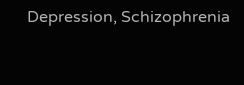Depression, Schizophrenia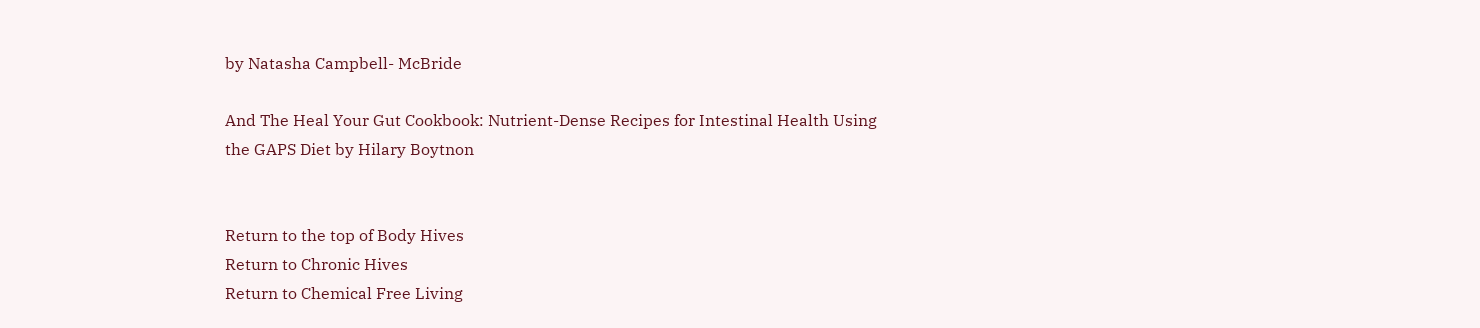by Natasha Campbell- McBride

And The Heal Your Gut Cookbook: Nutrient-Dense Recipes for Intestinal Health Using the GAPS Diet by Hilary Boytnon


Return to the top of Body Hives
Return to Chronic Hives
Return to Chemical Free Living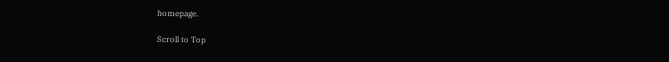homepage.

Scroll to Top